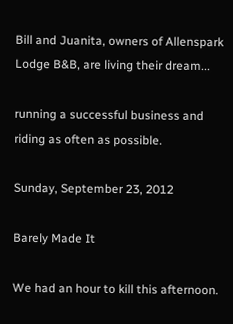Bill and Juanita, owners of Allenspark Lodge B&B, are living their dream...

running a successful business and riding as often as possible.

Sunday, September 23, 2012

Barely Made It

We had an hour to kill this afternoon.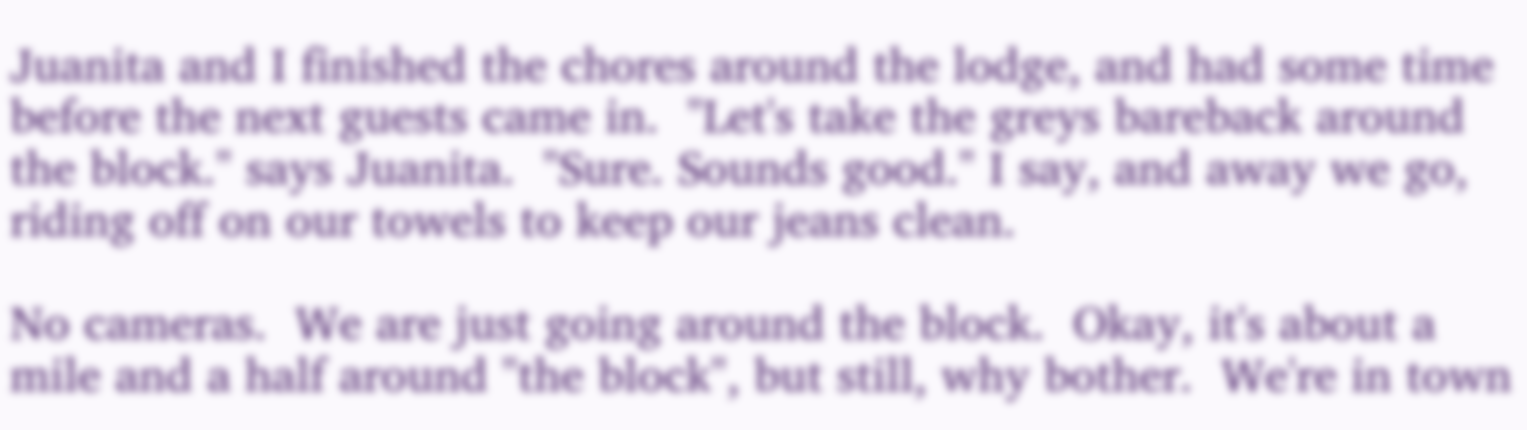Juanita and I finished the chores around the lodge, and had some time before the next guests came in.  "Let's take the greys bareback around the block." says Juanita.  "Sure. Sounds good." I say, and away we go, riding off on our towels to keep our jeans clean.

No cameras.  We are just going around the block.  Okay, it's about a mile and a half around "the block", but still, why bother.  We're in town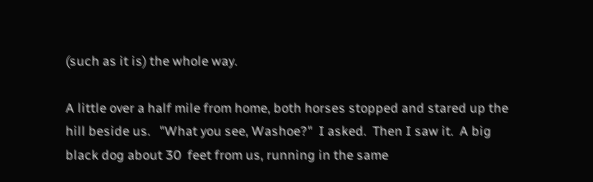(such as it is) the whole way.

A little over a half mile from home, both horses stopped and stared up the hill beside us.   "What you see, Washoe?"  I asked.  Then I saw it.  A big black dog about 30  feet from us, running in the same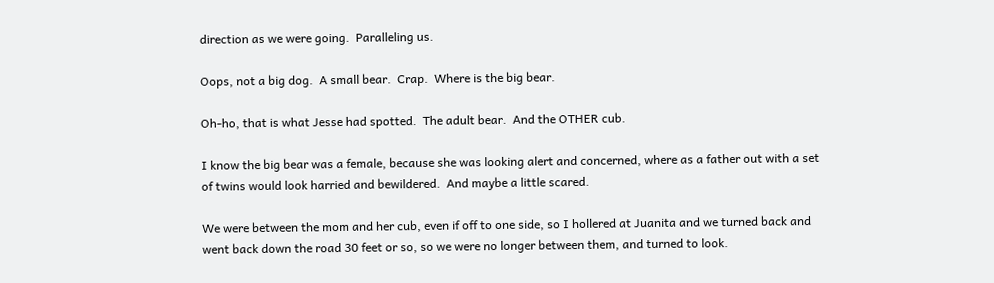direction as we were going.  Paralleling us.

Oops, not a big dog.  A small bear.  Crap.  Where is the big bear.

Oh-ho, that is what Jesse had spotted.  The adult bear.  And the OTHER cub.

I know the big bear was a female, because she was looking alert and concerned, where as a father out with a set of twins would look harried and bewildered.  And maybe a little scared.

We were between the mom and her cub, even if off to one side, so I hollered at Juanita and we turned back and went back down the road 30 feet or so, so we were no longer between them, and turned to look.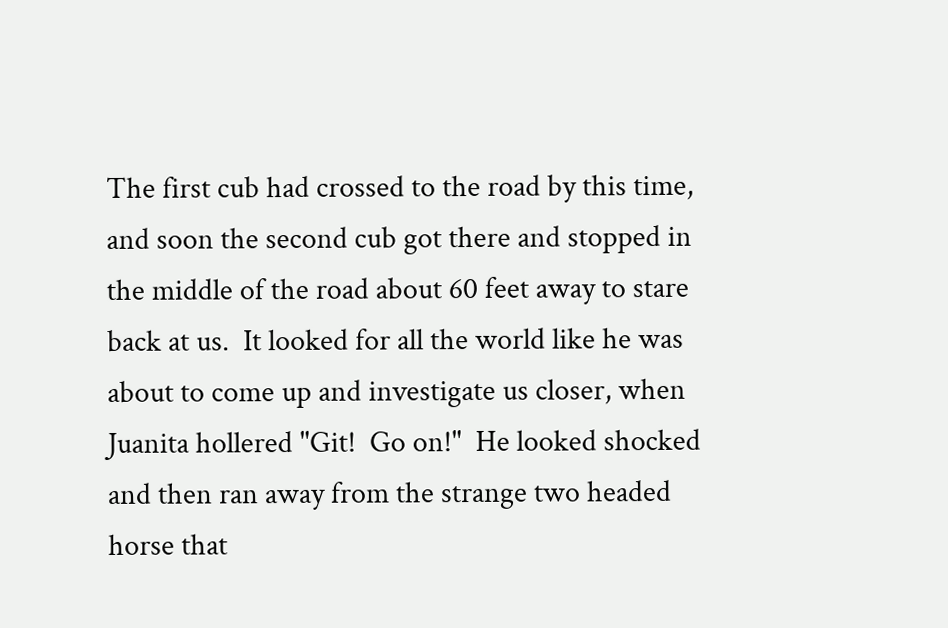The first cub had crossed to the road by this time, and soon the second cub got there and stopped in the middle of the road about 60 feet away to stare back at us.  It looked for all the world like he was about to come up and investigate us closer, when Juanita hollered "Git!  Go on!"  He looked shocked and then ran away from the strange two headed horse that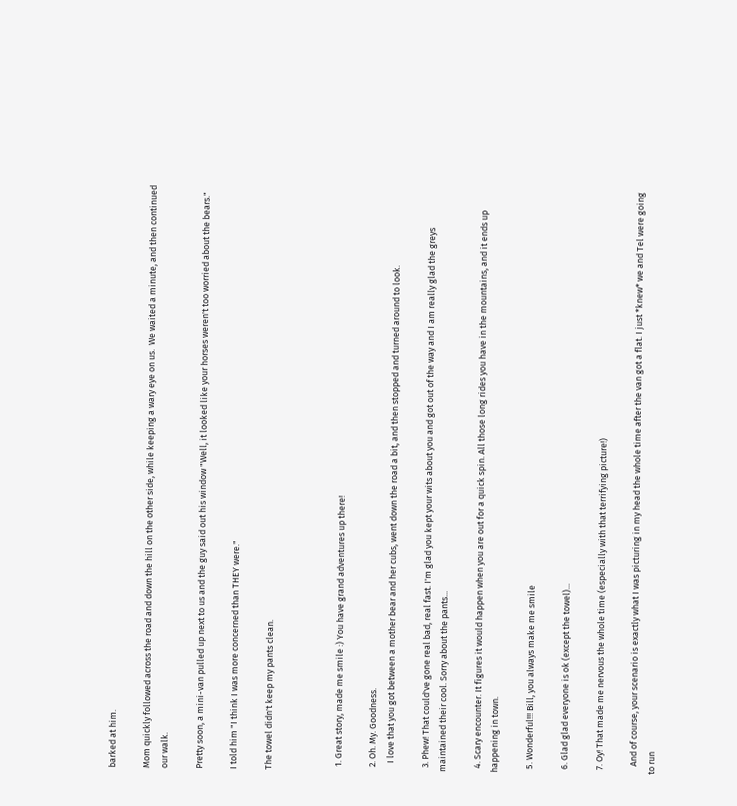barked at him.

Mom quickly followed across the road and down the hill on the other side, while keeping a wary eye on us.  We waited a minute, and then continued our walk.

Pretty soon, a mini-van pulled up next to us and the guy said out his window "Well, it looked like your horses weren't too worried about the bears."

I told him "I think I was more concerned than THEY were."

The towel didn't keep my pants clean.



  1. Great story, made me smile :) You have grand adventures up there!

  2. Oh. My. Goodness.
    I love that you got between a mother bear and her cubs, went down the road a bit, and then stopped and turned around to look.

  3. Phew! That could've gone real bad, real fast. I'm glad you kept your wits about you and got out of the way and I am really glad the greys maintained their cool. Sorry about the pants...

  4. Scary encounter. It figures it would happen when you are out for a quick spin. All those long rides you have in the mountains, and it ends up happening in town.

  5. Wonderful!!! Bill, you always make me smile

  6. Glad glad everyone is ok (except the towel)...

  7. Oy! That made me nervous the whole time (especially with that terrifying picture!)

    And of course, your scenario is exactly what I was picturing in my head the whole time after the van got a flat. I just *knew* we and Tel were going to run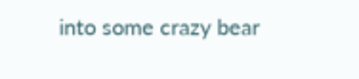into some crazy bear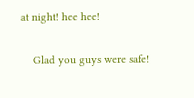at night! hee hee!

    Glad you guys were safe!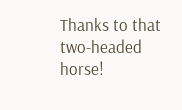Thanks to that two-headed horse!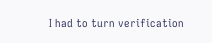I had to turn verification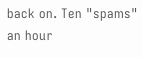back on. Ten "spams" an hour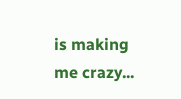is making me crazy...